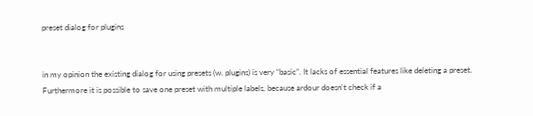preset dialog for plugins


in my opinion the existing dialog for using presets (w. plugins) is very “basic”. It lacks of essential features like deleting a preset. Furthermore it is possible to save one preset with multiple labels, because ardour doesn’t check if a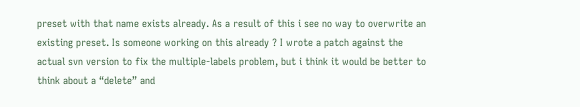preset with that name exists already. As a result of this i see no way to overwrite an existing preset. Is someone working on this already ? I wrote a patch against the actual svn version to fix the multiple-labels problem, but i think it would be better to think about a “delete” and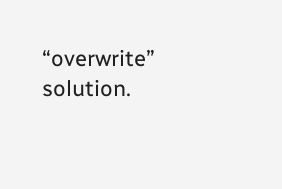“overwrite” solution.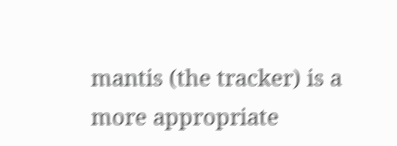mantis (the tracker) is a more appropriate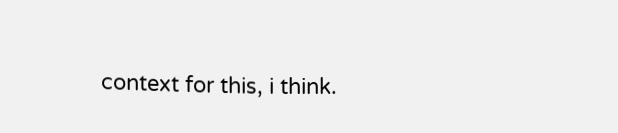context for this, i think.